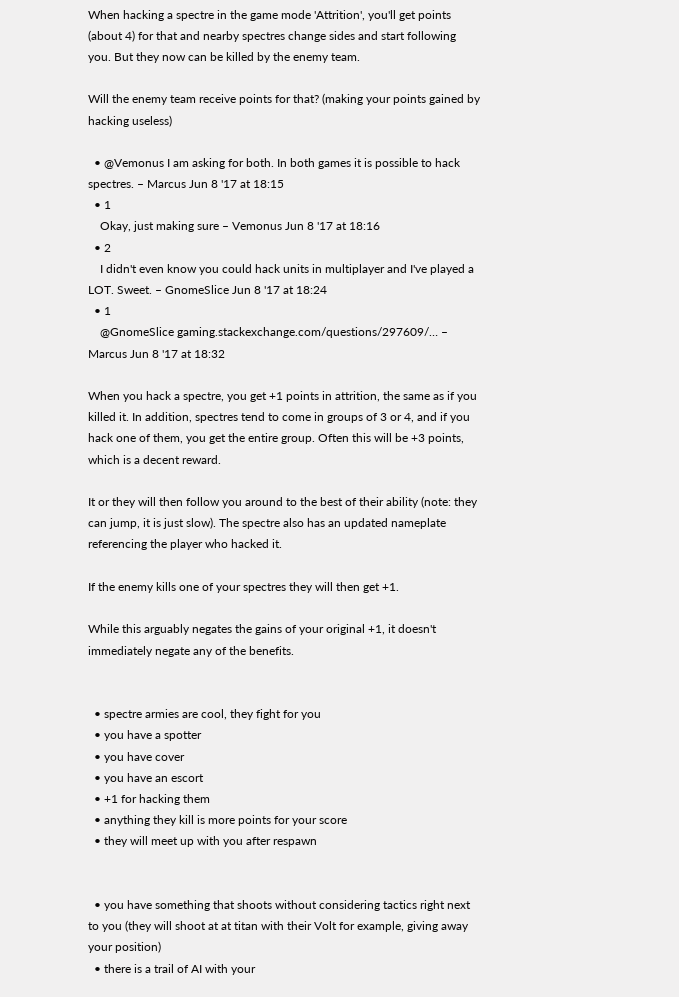When hacking a spectre in the game mode 'Attrition', you'll get points (about 4) for that and nearby spectres change sides and start following you. But they now can be killed by the enemy team.

Will the enemy team receive points for that? (making your points gained by hacking useless)

  • @Vemonus I am asking for both. In both games it is possible to hack spectres. – Marcus Jun 8 '17 at 18:15
  • 1
    Okay, just making sure – Vemonus Jun 8 '17 at 18:16
  • 2
    I didn't even know you could hack units in multiplayer and I've played a LOT. Sweet. – GnomeSlice Jun 8 '17 at 18:24
  • 1
    @GnomeSlice gaming.stackexchange.com/questions/297609/… – Marcus Jun 8 '17 at 18:32

When you hack a spectre, you get +1 points in attrition, the same as if you killed it. In addition, spectres tend to come in groups of 3 or 4, and if you hack one of them, you get the entire group. Often this will be +3 points, which is a decent reward.

It or they will then follow you around to the best of their ability (note: they can jump, it is just slow). The spectre also has an updated nameplate referencing the player who hacked it.

If the enemy kills one of your spectres they will then get +1.

While this arguably negates the gains of your original +1, it doesn't immediately negate any of the benefits.


  • spectre armies are cool, they fight for you
  • you have a spotter
  • you have cover
  • you have an escort
  • +1 for hacking them
  • anything they kill is more points for your score
  • they will meet up with you after respawn


  • you have something that shoots without considering tactics right next to you (they will shoot at at titan with their Volt for example, giving away your position)
  • there is a trail of AI with your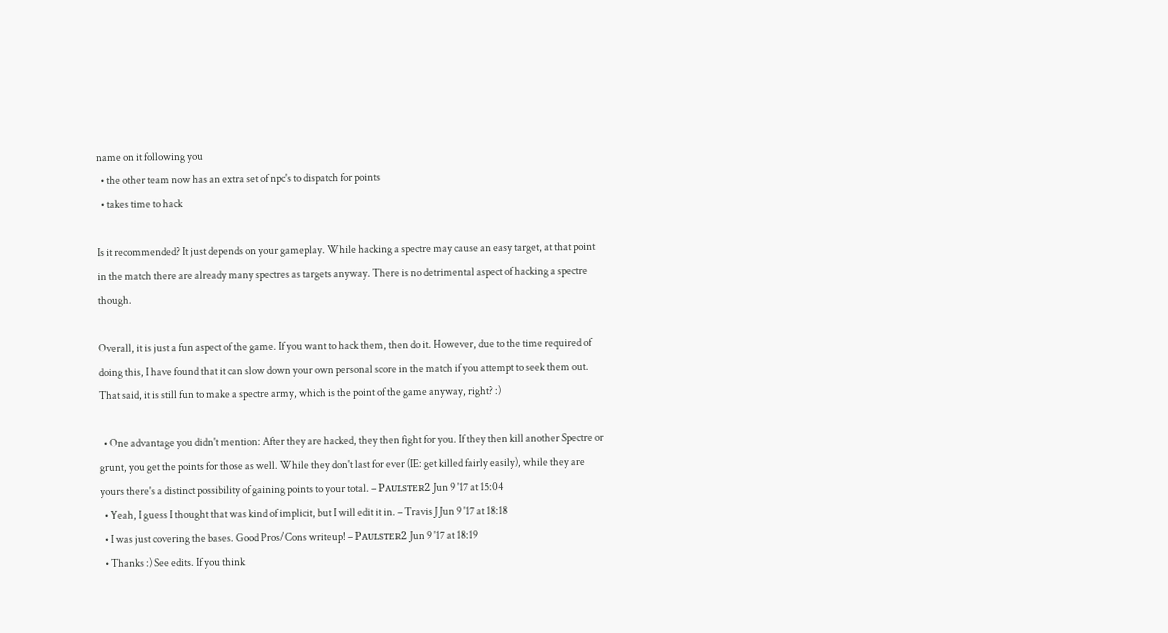name on it following you
  • the other team now has an extra set of npc's to dispatch for points
  • takes time to hack

Is it recommended? It just depends on your gameplay. While hacking a spectre may cause an easy target, at that point in the match there are already many spectres as targets anyway. There is no detrimental aspect of hacking a spectre though.

Overall, it is just a fun aspect of the game. If you want to hack them, then do it. However, due to the time required of doing this, I have found that it can slow down your own personal score in the match if you attempt to seek them out. That said, it is still fun to make a spectre army, which is the point of the game anyway, right? :)

  • One advantage you didn't mention: After they are hacked, they then fight for you. If they then kill another Spectre or grunt, you get the points for those as well. While they don't last for ever (IE: get killed fairly easily), while they are yours there's a distinct possibility of gaining points to your total. – Pᴀᴜʟsᴛᴇʀ2 Jun 9 '17 at 15:04
  • Yeah, I guess I thought that was kind of implicit, but I will edit it in. – Travis J Jun 9 '17 at 18:18
  • I was just covering the bases. Good Pros/Cons writeup! – Pᴀᴜʟsᴛᴇʀ2 Jun 9 '17 at 18:19
  • Thanks :) See edits. If you think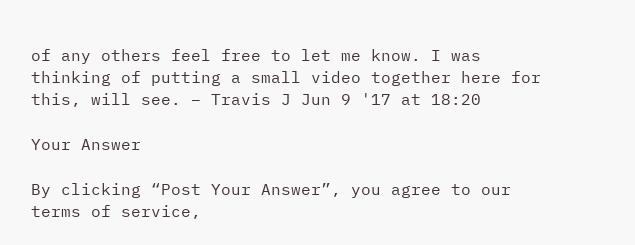of any others feel free to let me know. I was thinking of putting a small video together here for this, will see. – Travis J Jun 9 '17 at 18:20

Your Answer

By clicking “Post Your Answer”, you agree to our terms of service,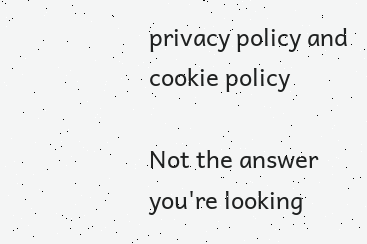privacy policy and cookie policy

Not the answer you're looking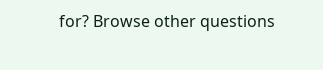for? Browse other questions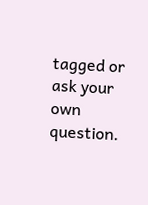tagged or ask your own question.